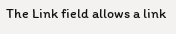The Link field allows a link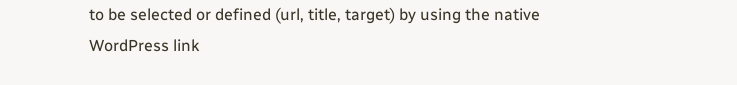to be selected or defined (url, title, target) by using the native WordPress link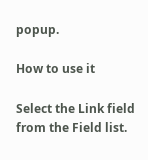popup.

How to use it

Select the Link field from the Field list.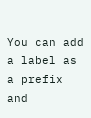You can add a label as a prefix and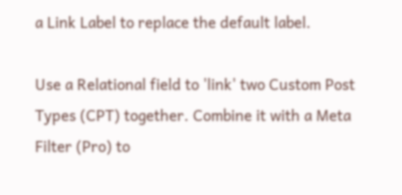a Link Label to replace the default label.

Use a Relational field to 'link' two Custom Post Types (CPT) together. Combine it with a Meta Filter (Pro) to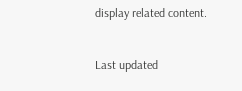display related content.


Last updated